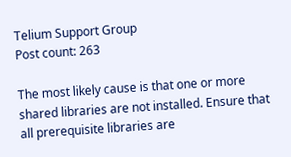Telium Support Group
Post count: 263

The most likely cause is that one or more shared libraries are not installed. Ensure that all prerequisite libraries are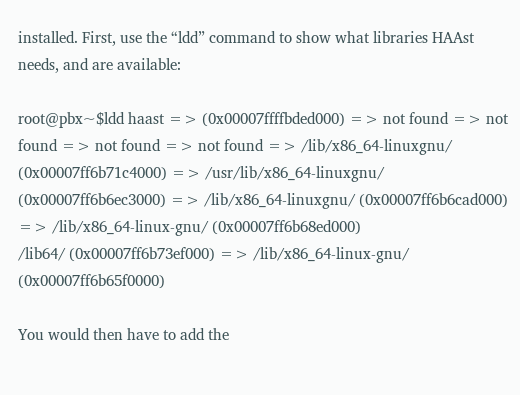installed. First, use the “ldd” command to show what libraries HAAst needs, and are available:

root@pbx~$ldd haast => (0x00007ffffbded000) => not found => not found => not found => not found => /lib/x86_64-linuxgnu/ (0x00007ff6b71c4000) => /usr/lib/x86_64-linuxgnu/ (0x00007ff6b6ec3000) => /lib/x86_64-linuxgnu/ (0x00007ff6b6cad000) => /lib/x86_64-linux-gnu/ (0x00007ff6b68ed000)
/lib64/ (0x00007ff6b73ef000) => /lib/x86_64-linux-gnu/ (0x00007ff6b65f0000)

You would then have to add the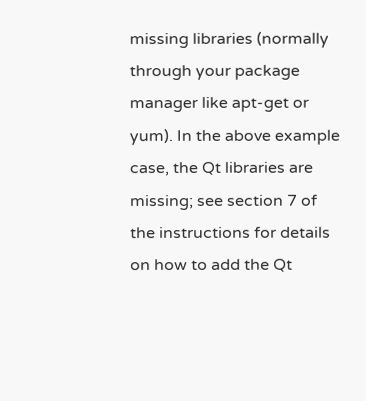missing libraries (normally through your package manager like apt-get or yum). In the above example case, the Qt libraries are missing; see section 7 of the instructions for details on how to add the Qt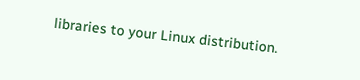libraries to your Linux distribution.